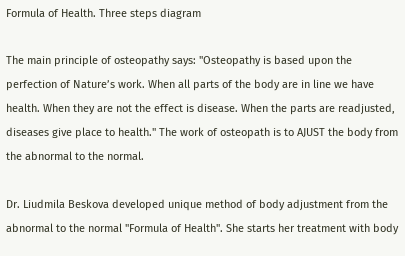Formula of Health. Three steps diagram

The main principle of osteopathy says: "Osteopathy is based upon the perfection of Nature’s work. When all parts of the body are in line we have health. When they are not the effect is disease. When the parts are readjusted, diseases give place to health." The work of osteopath is to AJUST the body from the abnormal to the normal.

Dr. Liudmila Beskova developed unique method of body adjustment from the abnormal to the normal "Formula of Health". She starts her treatment with body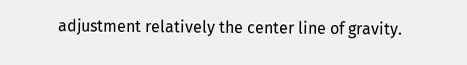adjustment relatively the center line of gravity.